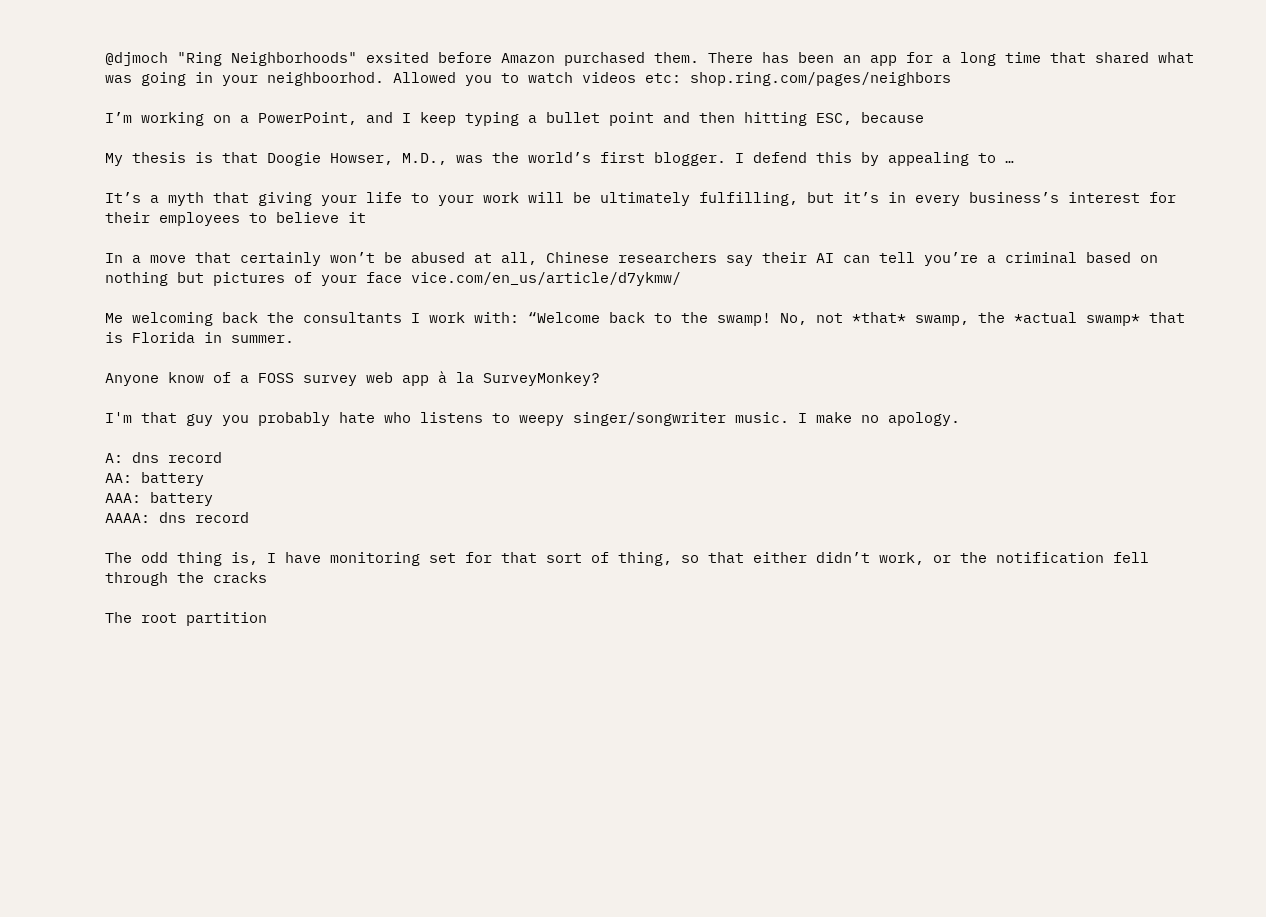@djmoch "Ring Neighborhoods" exsited before Amazon purchased them. There has been an app for a long time that shared what was going in your neighboorhod. Allowed you to watch videos etc: shop.ring.com/pages/neighbors

I’m working on a PowerPoint, and I keep typing a bullet point and then hitting ESC, because

My thesis is that Doogie Howser, M.D., was the world’s first blogger. I defend this by appealing to …

It’s a myth that giving your life to your work will be ultimately fulfilling, but it’s in every business’s interest for their employees to believe it

In a move that certainly won’t be abused at all, Chinese researchers say their AI can tell you’re a criminal based on nothing but pictures of your face vice.com/en_us/article/d7ykmw/

Me welcoming back the consultants I work with: “Welcome back to the swamp! No, not *that* swamp, the *actual swamp* that is Florida in summer.

Anyone know of a FOSS survey web app à la SurveyMonkey?

I'm that guy you probably hate who listens to weepy singer/songwriter music. I make no apology.

A: dns record
AA: battery
AAA: battery
AAAA: dns record

The odd thing is, I have monitoring set for that sort of thing, so that either didn’t work, or the notification fell through the cracks

The root partition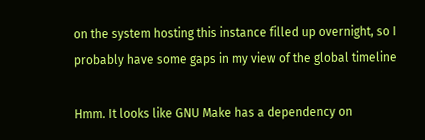on the system hosting this instance filled up overnight, so I probably have some gaps in my view of the global timeline

Hmm. It looks like GNU Make has a dependency on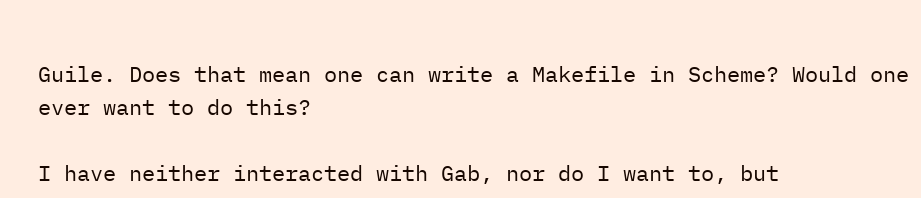Guile. Does that mean one can write a Makefile in Scheme? Would one ever want to do this?

I have neither interacted with Gab, nor do I want to, but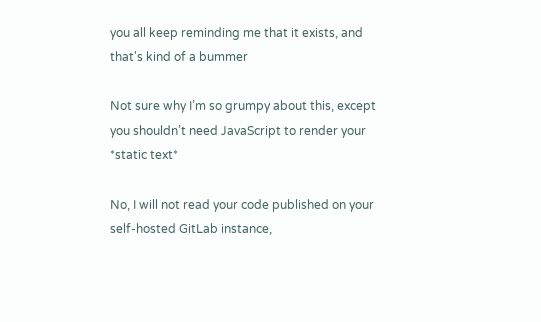you all keep reminding me that it exists, and that's kind of a bummer

Not sure why I’m so grumpy about this, except you shouldn’t need JavaScript to render your *static text*

No, I will not read your code published on your self-hosted GitLab instance,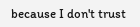because I don't trust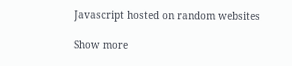Javascript hosted on random websites

Show more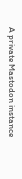A private Mastodon instance